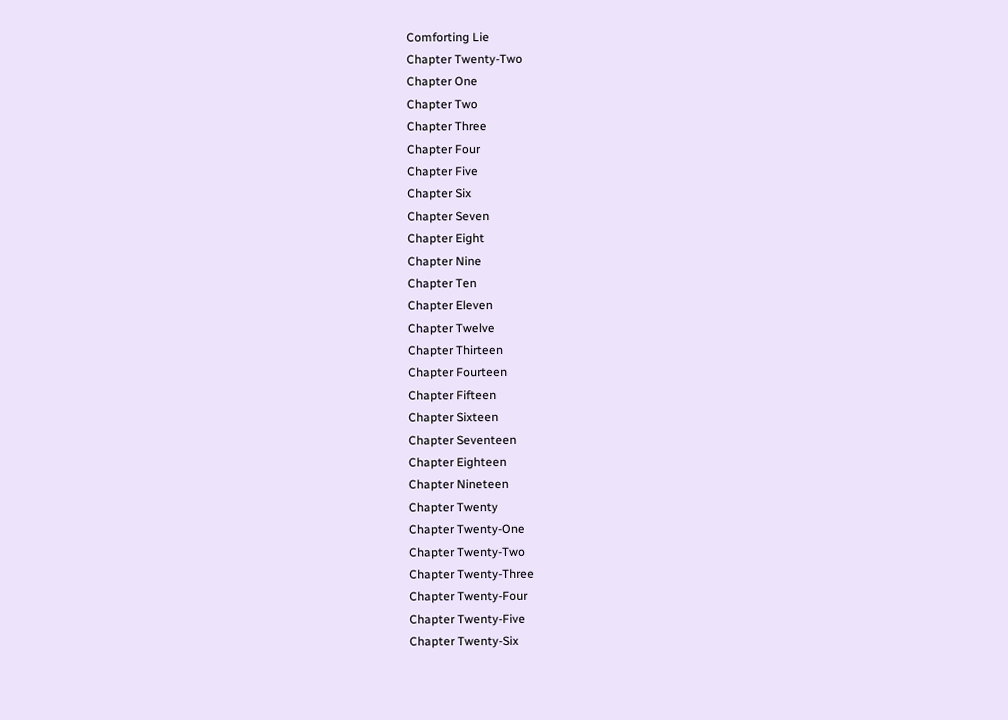Comforting Lie
Chapter Twenty-Two
Chapter One
Chapter Two
Chapter Three
Chapter Four
Chapter Five
Chapter Six
Chapter Seven
Chapter Eight
Chapter Nine
Chapter Ten
Chapter Eleven
Chapter Twelve
Chapter Thirteen
Chapter Fourteen
Chapter Fifteen
Chapter Sixteen
Chapter Seventeen
Chapter Eighteen
Chapter Nineteen
Chapter Twenty
Chapter Twenty-One
Chapter Twenty-Two
Chapter Twenty-Three
Chapter Twenty-Four
Chapter Twenty-Five
Chapter Twenty-Six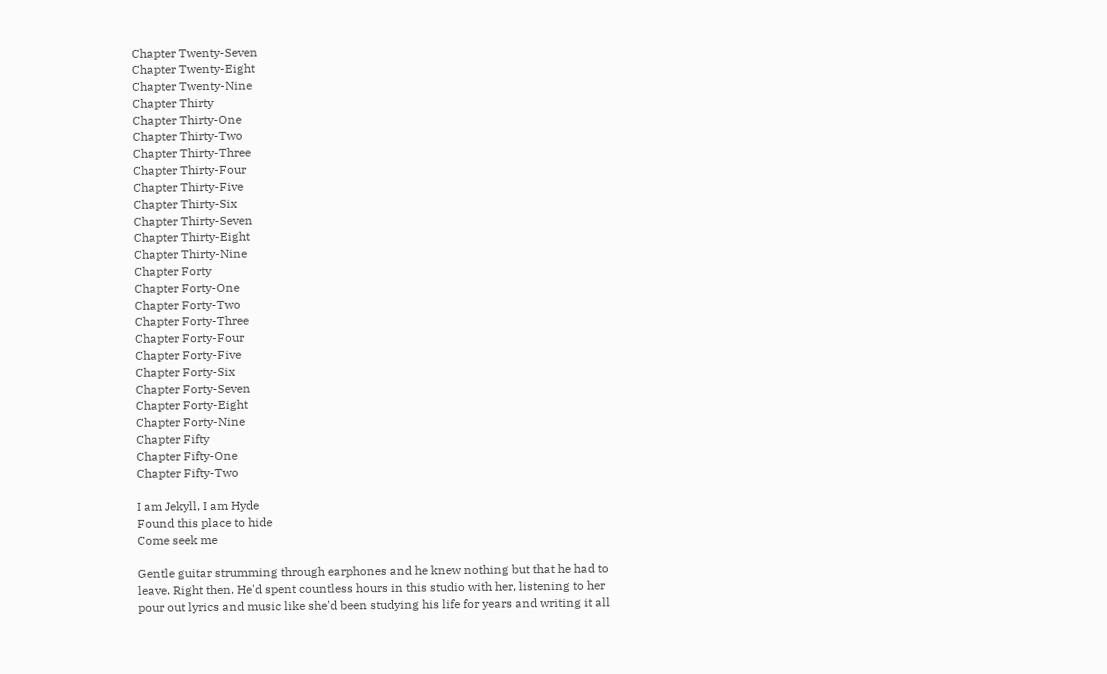Chapter Twenty-Seven
Chapter Twenty-Eight
Chapter Twenty-Nine
Chapter Thirty
Chapter Thirty-One
Chapter Thirty-Two
Chapter Thirty-Three
Chapter Thirty-Four
Chapter Thirty-Five
Chapter Thirty-Six
Chapter Thirty-Seven
Chapter Thirty-Eight
Chapter Thirty-Nine
Chapter Forty
Chapter Forty-One
Chapter Forty-Two
Chapter Forty-Three
Chapter Forty-Four
Chapter Forty-Five
Chapter Forty-Six
Chapter Forty-Seven
Chapter Forty-Eight
Chapter Forty-Nine
Chapter Fifty
Chapter Fifty-One
Chapter Fifty-Two

I am Jekyll, I am Hyde
Found this place to hide
Come seek me

Gentle guitar strumming through earphones and he knew nothing but that he had to leave. Right then. He'd spent countless hours in this studio with her, listening to her pour out lyrics and music like she'd been studying his life for years and writing it all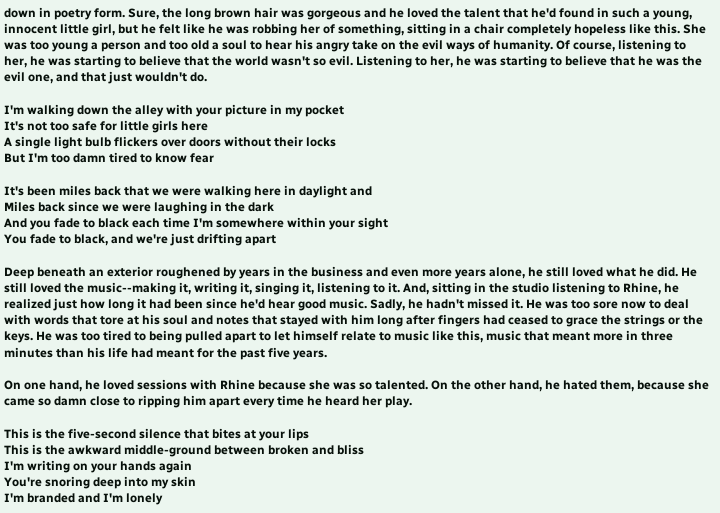down in poetry form. Sure, the long brown hair was gorgeous and he loved the talent that he'd found in such a young, innocent little girl, but he felt like he was robbing her of something, sitting in a chair completely hopeless like this. She was too young a person and too old a soul to hear his angry take on the evil ways of humanity. Of course, listening to her, he was starting to believe that the world wasn't so evil. Listening to her, he was starting to believe that he was the evil one, and that just wouldn't do.

I'm walking down the alley with your picture in my pocket
It's not too safe for little girls here
A single light bulb flickers over doors without their locks
But I'm too damn tired to know fear

It's been miles back that we were walking here in daylight and
Miles back since we were laughing in the dark
And you fade to black each time I'm somewhere within your sight
You fade to black, and we're just drifting apart

Deep beneath an exterior roughened by years in the business and even more years alone, he still loved what he did. He still loved the music--making it, writing it, singing it, listening to it. And, sitting in the studio listening to Rhine, he realized just how long it had been since he'd hear good music. Sadly, he hadn't missed it. He was too sore now to deal with words that tore at his soul and notes that stayed with him long after fingers had ceased to grace the strings or the keys. He was too tired to being pulled apart to let himself relate to music like this, music that meant more in three minutes than his life had meant for the past five years.

On one hand, he loved sessions with Rhine because she was so talented. On the other hand, he hated them, because she came so damn close to ripping him apart every time he heard her play.

This is the five-second silence that bites at your lips
This is the awkward middle-ground between broken and bliss
I'm writing on your hands again
You're snoring deep into my skin
I'm branded and I'm lonely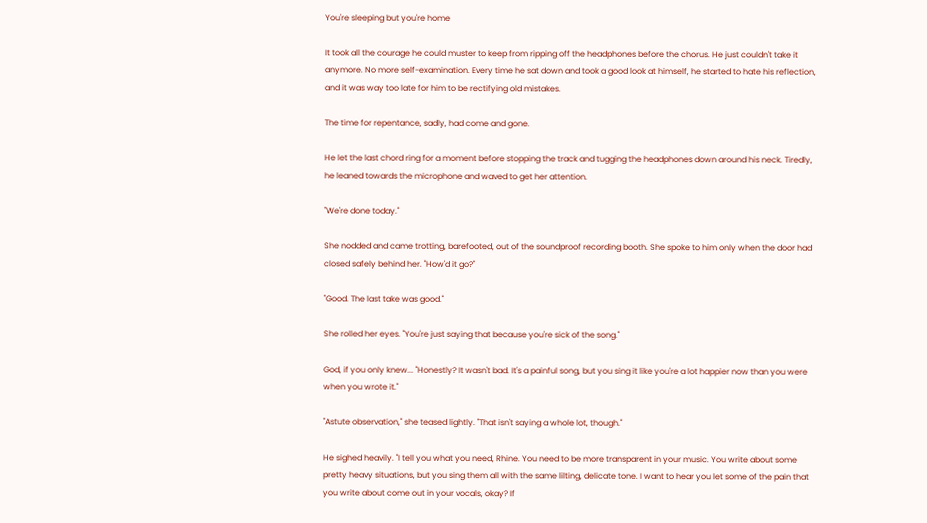You're sleeping but you're home

It took all the courage he could muster to keep from ripping off the headphones before the chorus. He just couldn't take it anymore. No more self-examination. Every time he sat down and took a good look at himself, he started to hate his reflection, and it was way too late for him to be rectifying old mistakes.

The time for repentance, sadly, had come and gone.

He let the last chord ring for a moment before stopping the track and tugging the headphones down around his neck. Tiredly, he leaned towards the microphone and waved to get her attention.

"We're done today."

She nodded and came trotting, barefooted, out of the soundproof recording booth. She spoke to him only when the door had closed safely behind her. "How'd it go?"

"Good. The last take was good."

She rolled her eyes. "You're just saying that because you're sick of the song."

God, if you only knew... "Honestly? It wasn't bad. It's a painful song, but you sing it like you're a lot happier now than you were when you wrote it."

"Astute observation," she teased lightly. "That isn't saying a whole lot, though."

He sighed heavily. "I tell you what you need, Rhine. You need to be more transparent in your music. You write about some pretty heavy situations, but you sing them all with the same lilting, delicate tone. I want to hear you let some of the pain that you write about come out in your vocals, okay? If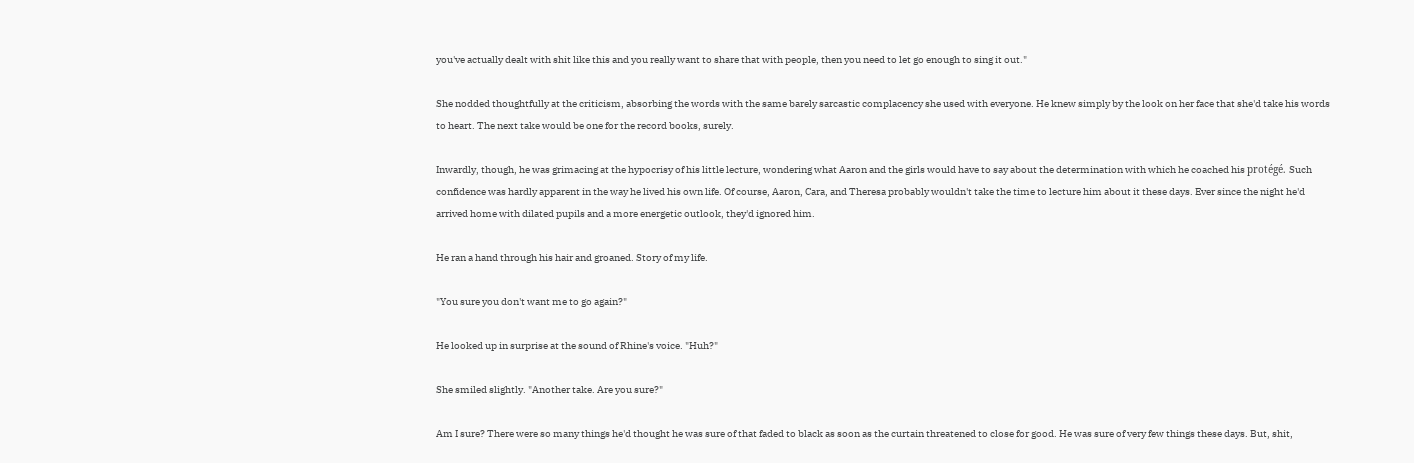you've actually dealt with shit like this and you really want to share that with people, then you need to let go enough to sing it out."

She nodded thoughtfully at the criticism, absorbing the words with the same barely sarcastic complacency she used with everyone. He knew simply by the look on her face that she'd take his words to heart. The next take would be one for the record books, surely.

Inwardly, though, he was grimacing at the hypocrisy of his little lecture, wondering what Aaron and the girls would have to say about the determination with which he coached his protégé. Such confidence was hardly apparent in the way he lived his own life. Of course, Aaron, Cara, and Theresa probably wouldn't take the time to lecture him about it these days. Ever since the night he'd arrived home with dilated pupils and a more energetic outlook, they'd ignored him.

He ran a hand through his hair and groaned. Story of my life.

"You sure you don't want me to go again?"

He looked up in surprise at the sound of Rhine's voice. "Huh?"

She smiled slightly. "Another take. Are you sure?"

Am I sure? There were so many things he'd thought he was sure of that faded to black as soon as the curtain threatened to close for good. He was sure of very few things these days. But, shit,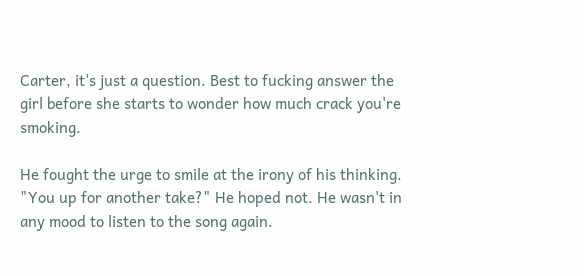Carter, it's just a question. Best to fucking answer the girl before she starts to wonder how much crack you're smoking.

He fought the urge to smile at the irony of his thinking. "You up for another take?" He hoped not. He wasn't in any mood to listen to the song again.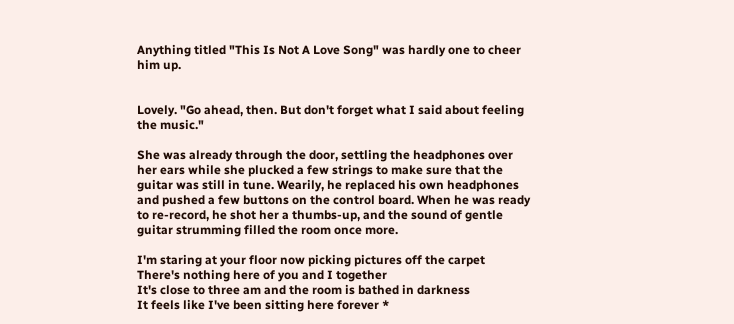Anything titled "This Is Not A Love Song" was hardly one to cheer him up.


Lovely. "Go ahead, then. But don't forget what I said about feeling the music."

She was already through the door, settling the headphones over her ears while she plucked a few strings to make sure that the guitar was still in tune. Wearily, he replaced his own headphones and pushed a few buttons on the control board. When he was ready to re-record, he shot her a thumbs-up, and the sound of gentle guitar strumming filled the room once more.

I'm staring at your floor now picking pictures off the carpet
There's nothing here of you and I together
It's close to three am and the room is bathed in darkness
It feels like I've been sitting here forever *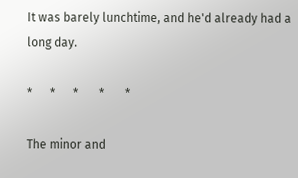It was barely lunchtime, and he'd already had a long day.

*      *      *       *       *

The minor and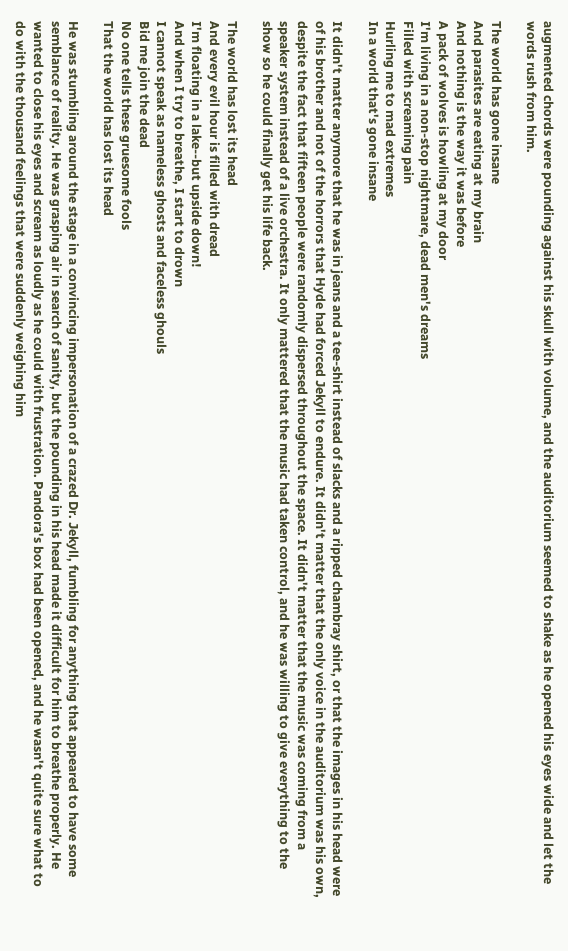augmented chords were pounding against his skull with volume, and the auditorium seemed to shake as he opened his eyes wide and let the words rush from him.

The world has gone insane
And parasites are eating at my brain
And nothing is the way it was before
A pack of wolves is howling at my door
I'm living in a non-stop nightmare, dead men's dreams
Filled with screaming pain
Hurling me to mad extremes
In a world that's gone insane

It didn't matter anymore that he was in jeans and a tee-shirt instead of slacks and a ripped chambray shirt, or that the images in his head were of his brother and not of the horrors that Hyde had forced Jekyll to endure. It didn't matter that the only voice in the auditorium was his own, despite the fact that fifteen people were randomly dispersed throughout the space. It didn't matter that the music was coming from a speaker system instead of a live orchestra. It only mattered that the music had taken control, and he was willing to give everything to the show so he could finally get his life back.

The world has lost its head
And every evil hour is filled with dread
I'm floating in a lake--but upside down!
And when I try to breathe, I start to drown
I cannot speak as nameless ghosts and faceless ghouls
Bid me join the dead
No one tells these gruesome fools
That the world has lost its head

He was stumbling around the stage in a convincing impersonation of a crazed Dr. Jekyll, fumbling for anything that appeared to have some semblance of reality. He was grasping air in search of sanity, but the pounding in his head made it difficult for him to breathe properly. He wanted to close his eyes and scream as loudly as he could with frustration. Pandora's box had been opened, and he wasn't quite sure what to do with the thousand feelings that were suddenly weighing him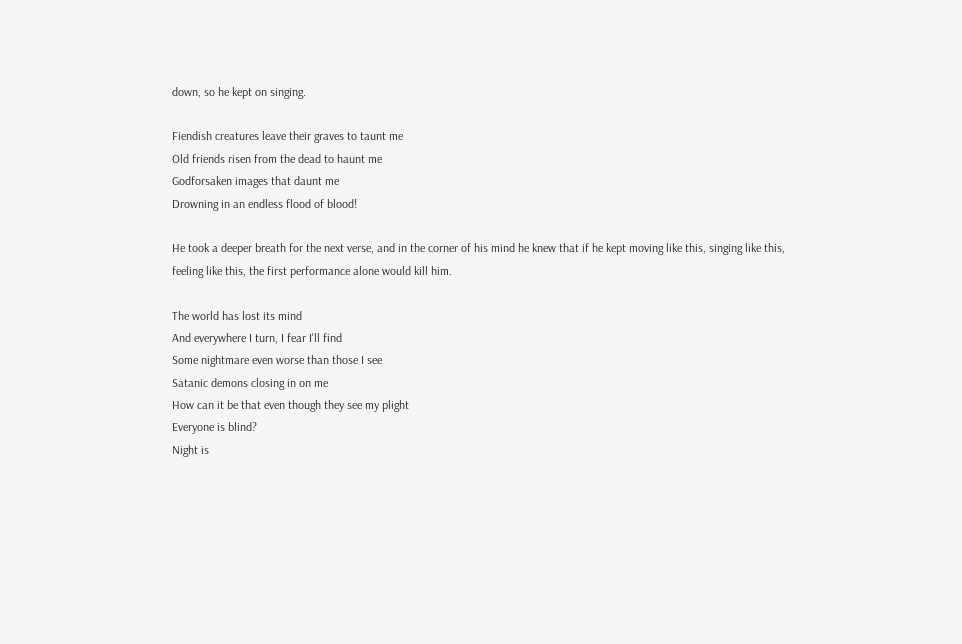down, so he kept on singing.

Fiendish creatures leave their graves to taunt me
Old friends risen from the dead to haunt me
Godforsaken images that daunt me
Drowning in an endless flood of blood!

He took a deeper breath for the next verse, and in the corner of his mind he knew that if he kept moving like this, singing like this, feeling like this, the first performance alone would kill him.

The world has lost its mind
And everywhere I turn, I fear I'll find
Some nightmare even worse than those I see
Satanic demons closing in on me
How can it be that even though they see my plight
Everyone is blind?
Night is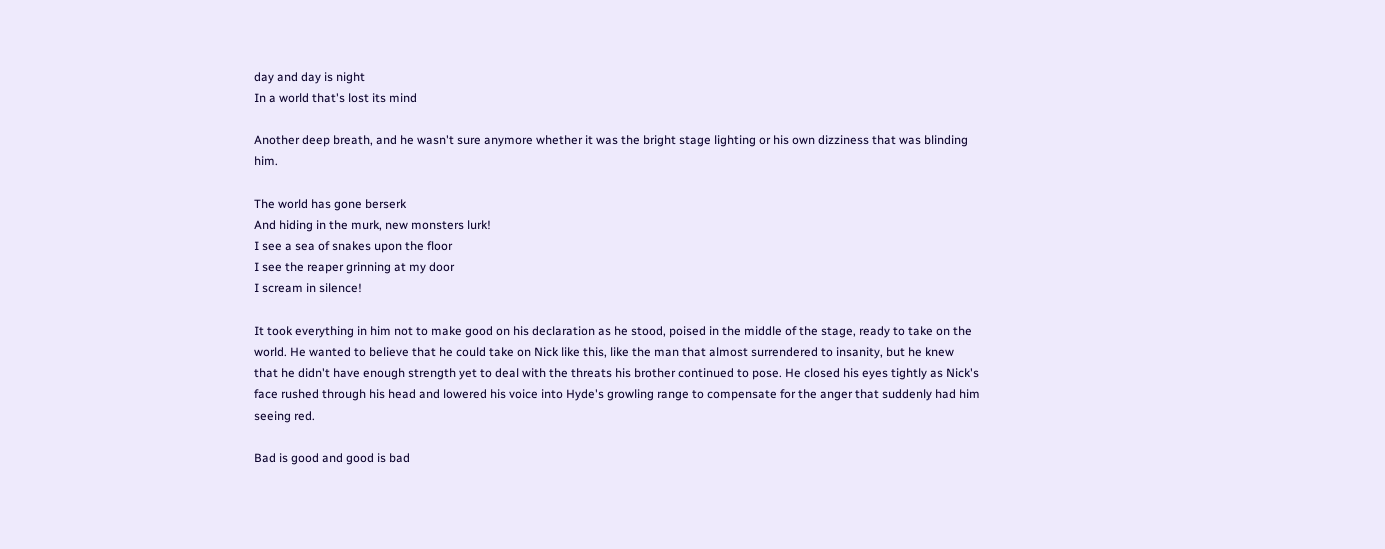day and day is night
In a world that's lost its mind

Another deep breath, and he wasn't sure anymore whether it was the bright stage lighting or his own dizziness that was blinding him.

The world has gone berserk
And hiding in the murk, new monsters lurk!
I see a sea of snakes upon the floor
I see the reaper grinning at my door
I scream in silence!

It took everything in him not to make good on his declaration as he stood, poised in the middle of the stage, ready to take on the world. He wanted to believe that he could take on Nick like this, like the man that almost surrendered to insanity, but he knew that he didn't have enough strength yet to deal with the threats his brother continued to pose. He closed his eyes tightly as Nick's face rushed through his head and lowered his voice into Hyde's growling range to compensate for the anger that suddenly had him seeing red.

Bad is good and good is bad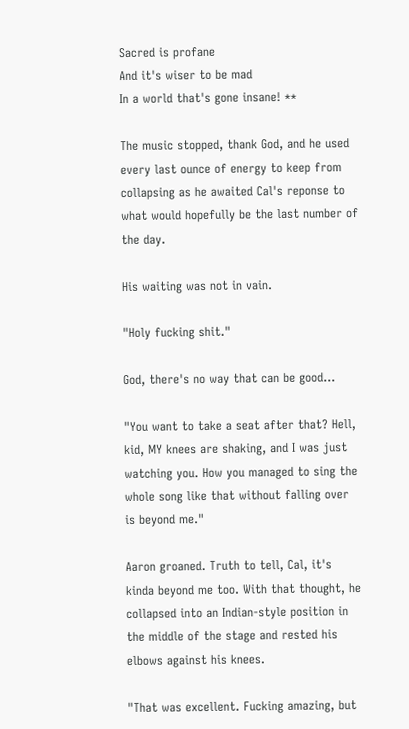Sacred is profane
And it's wiser to be mad
In a world that's gone insane! **

The music stopped, thank God, and he used every last ounce of energy to keep from collapsing as he awaited Cal's reponse to what would hopefully be the last number of the day.

His waiting was not in vain.

"Holy fucking shit."

God, there's no way that can be good...

"You want to take a seat after that? Hell, kid, MY knees are shaking, and I was just watching you. How you managed to sing the whole song like that without falling over is beyond me."

Aaron groaned. Truth to tell, Cal, it's kinda beyond me too. With that thought, he collapsed into an Indian-style position in the middle of the stage and rested his elbows against his knees.

"That was excellent. Fucking amazing, but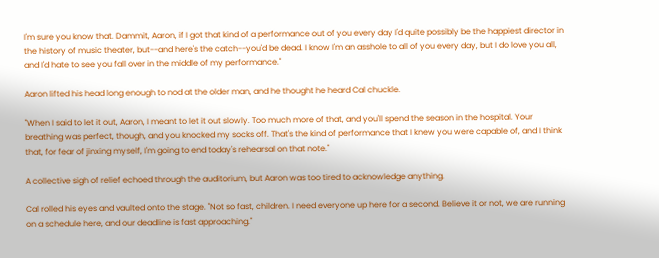I'm sure you know that. Dammit, Aaron, if I got that kind of a performance out of you every day I'd quite possibly be the happiest director in the history of music theater, but--and here's the catch--you'd be dead. I know I'm an asshole to all of you every day, but I do love you all, and I'd hate to see you fall over in the middle of my performance."

Aaron lifted his head long enough to nod at the older man, and he thought he heard Cal chuckle.

"When I said to let it out, Aaron, I meant to let it out slowly. Too much more of that, and you'll spend the season in the hospital. Your breathing was perfect, though, and you knocked my socks off. That's the kind of performance that I knew you were capable of, and I think that, for fear of jinxing myself, I'm going to end today's rehearsal on that note."

A collective sigh of relief echoed through the auditorium, but Aaron was too tired to acknowledge anything.

Cal rolled his eyes and vaulted onto the stage. "Not so fast, children. I need everyone up here for a second. Believe it or not, we are running on a schedule here, and our deadline is fast approaching."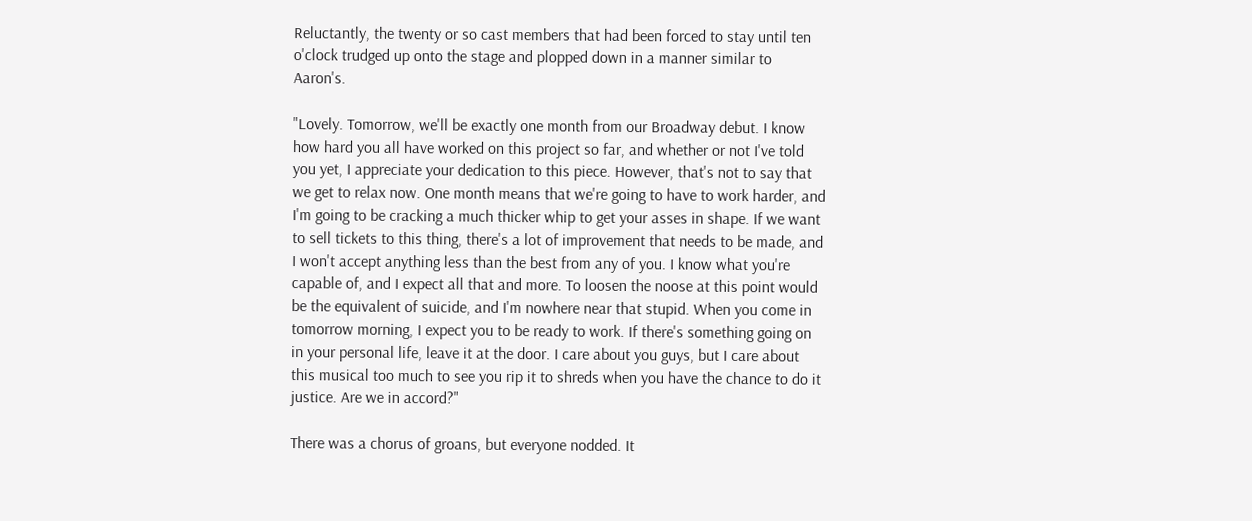Reluctantly, the twenty or so cast members that had been forced to stay until ten o'clock trudged up onto the stage and plopped down in a manner similar to Aaron's.

"Lovely. Tomorrow, we'll be exactly one month from our Broadway debut. I know how hard you all have worked on this project so far, and whether or not I've told you yet, I appreciate your dedication to this piece. However, that's not to say that we get to relax now. One month means that we're going to have to work harder, and I'm going to be cracking a much thicker whip to get your asses in shape. If we want to sell tickets to this thing, there's a lot of improvement that needs to be made, and I won't accept anything less than the best from any of you. I know what you're capable of, and I expect all that and more. To loosen the noose at this point would be the equivalent of suicide, and I'm nowhere near that stupid. When you come in tomorrow morning, I expect you to be ready to work. If there's something going on in your personal life, leave it at the door. I care about you guys, but I care about this musical too much to see you rip it to shreds when you have the chance to do it justice. Are we in accord?"

There was a chorus of groans, but everyone nodded. It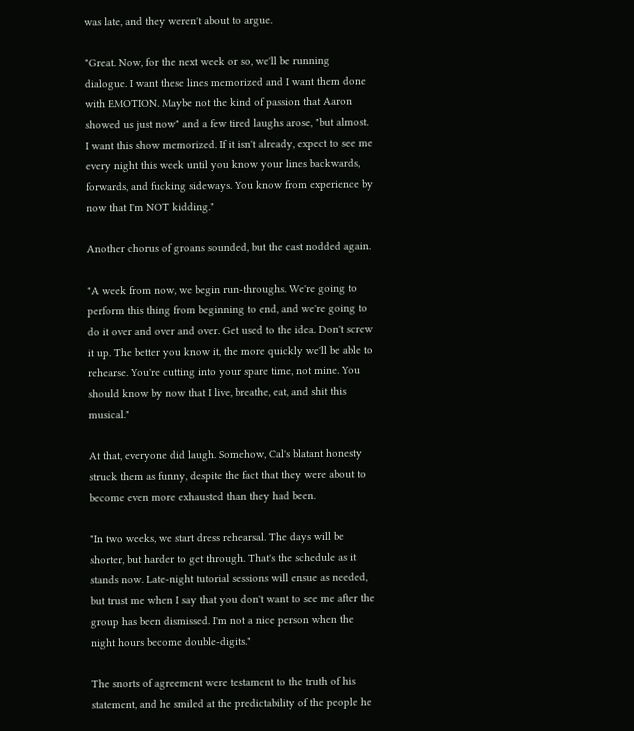was late, and they weren't about to argue.

"Great. Now, for the next week or so, we'll be running dialogue. I want these lines memorized and I want them done with EMOTION. Maybe not the kind of passion that Aaron showed us just now" and a few tired laughs arose, "but almost. I want this show memorized. If it isn't already, expect to see me every night this week until you know your lines backwards, forwards, and fucking sideways. You know from experience by now that I'm NOT kidding."

Another chorus of groans sounded, but the cast nodded again.

"A week from now, we begin run-throughs. We're going to perform this thing from beginning to end, and we're going to do it over and over and over. Get used to the idea. Don't screw it up. The better you know it, the more quickly we'll be able to rehearse. You're cutting into your spare time, not mine. You should know by now that I live, breathe, eat, and shit this musical."

At that, everyone did laugh. Somehow, Cal's blatant honesty struck them as funny, despite the fact that they were about to become even more exhausted than they had been.

"In two weeks, we start dress rehearsal. The days will be shorter, but harder to get through. That's the schedule as it stands now. Late-night tutorial sessions will ensue as needed, but trust me when I say that you don't want to see me after the group has been dismissed. I'm not a nice person when the night hours become double-digits."

The snorts of agreement were testament to the truth of his statement, and he smiled at the predictability of the people he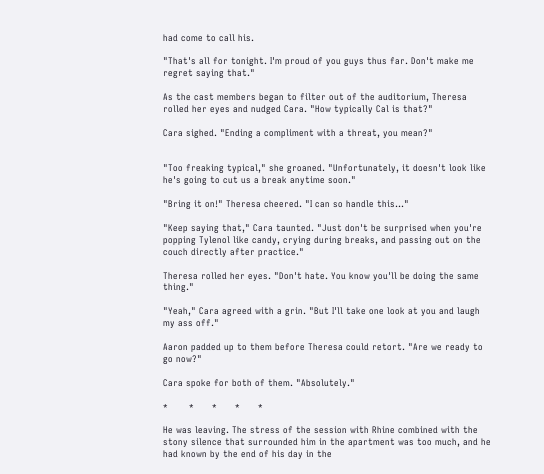had come to call his.

"That's all for tonight. I'm proud of you guys thus far. Don't make me regret saying that."

As the cast members began to filter out of the auditorium, Theresa rolled her eyes and nudged Cara. "How typically Cal is that?"

Cara sighed. "Ending a compliment with a threat, you mean?"


"Too freaking typical," she groaned. "Unfortunately, it doesn't look like he's going to cut us a break anytime soon."

"Bring it on!" Theresa cheered. "I can so handle this..."

"Keep saying that," Cara taunted. "Just don't be surprised when you're popping Tylenol like candy, crying during breaks, and passing out on the couch directly after practice."

Theresa rolled her eyes. "Don't hate. You know you'll be doing the same thing."

"Yeah," Cara agreed with a grin. "But I'll take one look at you and laugh my ass off."

Aaron padded up to them before Theresa could retort. "Are we ready to go now?"

Cara spoke for both of them. "Absolutely."

*       *      *      *      *

He was leaving. The stress of the session with Rhine combined with the stony silence that surrounded him in the apartment was too much, and he had known by the end of his day in the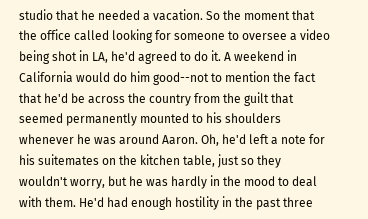studio that he needed a vacation. So the moment that the office called looking for someone to oversee a video being shot in LA, he'd agreed to do it. A weekend in California would do him good--not to mention the fact that he'd be across the country from the guilt that seemed permanently mounted to his shoulders whenever he was around Aaron. Oh, he'd left a note for his suitemates on the kitchen table, just so they wouldn't worry, but he was hardly in the mood to deal with them. He'd had enough hostility in the past three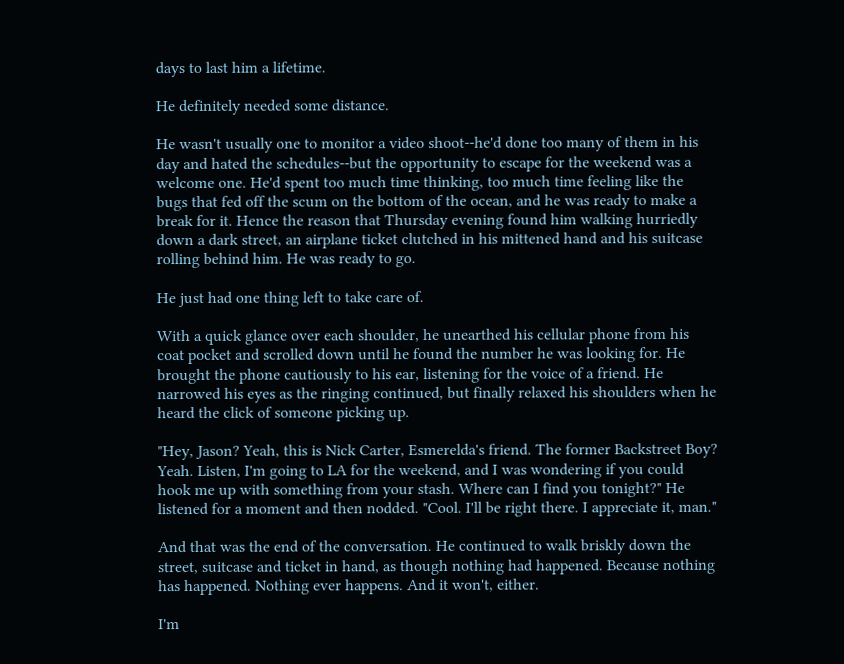days to last him a lifetime.

He definitely needed some distance.

He wasn't usually one to monitor a video shoot--he'd done too many of them in his day and hated the schedules--but the opportunity to escape for the weekend was a welcome one. He'd spent too much time thinking, too much time feeling like the bugs that fed off the scum on the bottom of the ocean, and he was ready to make a break for it. Hence the reason that Thursday evening found him walking hurriedly down a dark street, an airplane ticket clutched in his mittened hand and his suitcase rolling behind him. He was ready to go.

He just had one thing left to take care of.

With a quick glance over each shoulder, he unearthed his cellular phone from his coat pocket and scrolled down until he found the number he was looking for. He brought the phone cautiously to his ear, listening for the voice of a friend. He narrowed his eyes as the ringing continued, but finally relaxed his shoulders when he heard the click of someone picking up.

"Hey, Jason? Yeah, this is Nick Carter, Esmerelda's friend. The former Backstreet Boy? Yeah. Listen, I'm going to LA for the weekend, and I was wondering if you could hook me up with something from your stash. Where can I find you tonight?" He listened for a moment and then nodded. "Cool. I'll be right there. I appreciate it, man."

And that was the end of the conversation. He continued to walk briskly down the street, suitcase and ticket in hand, as though nothing had happened. Because nothing has happened. Nothing ever happens. And it won't, either.

I'm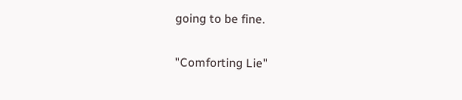going to be fine.

"Comforting Lie"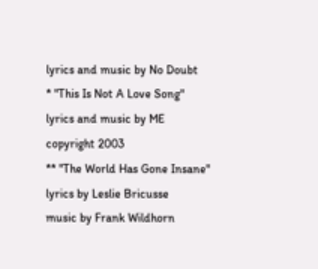lyrics and music by No Doubt
* "This Is Not A Love Song"
lyrics and music by ME
copyright 2003
** "The World Has Gone Insane"
lyrics by Leslie Bricusse
music by Frank Wildhorn